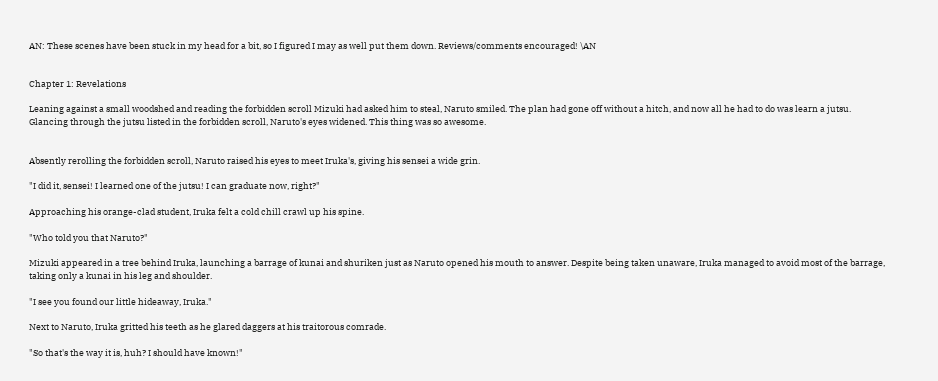AN: These scenes have been stuck in my head for a bit, so I figured I may as well put them down. Reviews/comments encouraged! \AN


Chapter 1: Revelations

Leaning against a small woodshed and reading the forbidden scroll Mizuki had asked him to steal, Naruto smiled. The plan had gone off without a hitch, and now all he had to do was learn a jutsu. Glancing through the jutsu listed in the forbidden scroll, Naruto's eyes widened. This thing was so awesome.


Absently rerolling the forbidden scroll, Naruto raised his eyes to meet Iruka's, giving his sensei a wide grin.

"I did it, sensei! I learned one of the jutsu! I can graduate now, right?"

Approaching his orange-clad student, Iruka felt a cold chill crawl up his spine.

"Who told you that Naruto?"

Mizuki appeared in a tree behind Iruka, launching a barrage of kunai and shuriken just as Naruto opened his mouth to answer. Despite being taken unaware, Iruka managed to avoid most of the barrage, taking only a kunai in his leg and shoulder.

"I see you found our little hideaway, Iruka."

Next to Naruto, Iruka gritted his teeth as he glared daggers at his traitorous comrade.

"So that's the way it is, huh? I should have known!"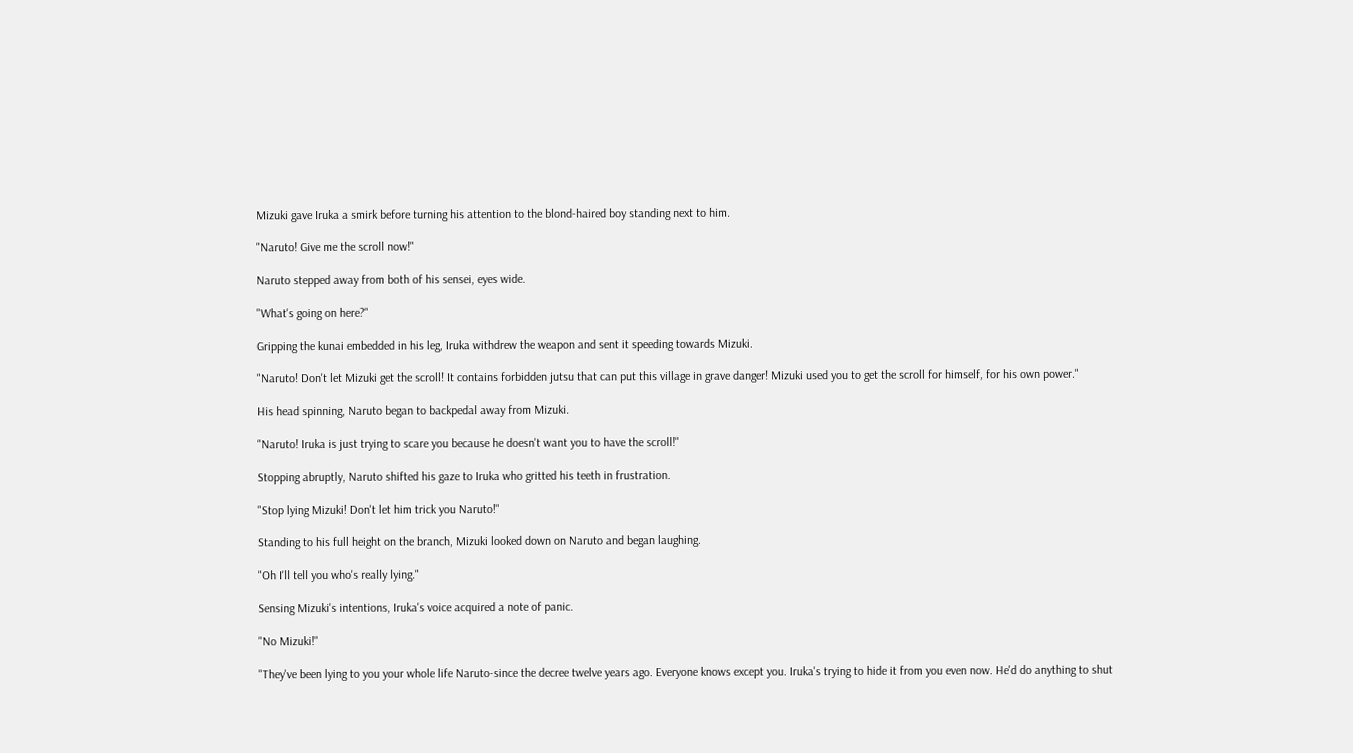Mizuki gave Iruka a smirk before turning his attention to the blond-haired boy standing next to him.

"Naruto! Give me the scroll now!"

Naruto stepped away from both of his sensei, eyes wide.

"What's going on here?"

Gripping the kunai embedded in his leg, Iruka withdrew the weapon and sent it speeding towards Mizuki.

"Naruto! Don't let Mizuki get the scroll! It contains forbidden jutsu that can put this village in grave danger! Mizuki used you to get the scroll for himself, for his own power."

His head spinning, Naruto began to backpedal away from Mizuki.

"Naruto! Iruka is just trying to scare you because he doesn't want you to have the scroll!"

Stopping abruptly, Naruto shifted his gaze to Iruka who gritted his teeth in frustration.

"Stop lying Mizuki! Don't let him trick you Naruto!"

Standing to his full height on the branch, Mizuki looked down on Naruto and began laughing.

"Oh I'll tell you who's really lying."

Sensing Mizuki's intentions, Iruka's voice acquired a note of panic.

"No Mizuki!"

"They've been lying to you your whole life Naruto-since the decree twelve years ago. Everyone knows except you. Iruka's trying to hide it from you even now. He'd do anything to shut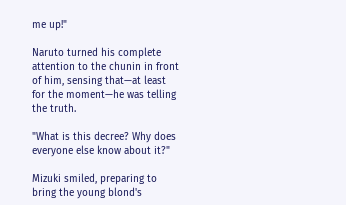me up!"

Naruto turned his complete attention to the chunin in front of him, sensing that—at least for the moment—he was telling the truth.

"What is this decree? Why does everyone else know about it?"

Mizuki smiled, preparing to bring the young blond's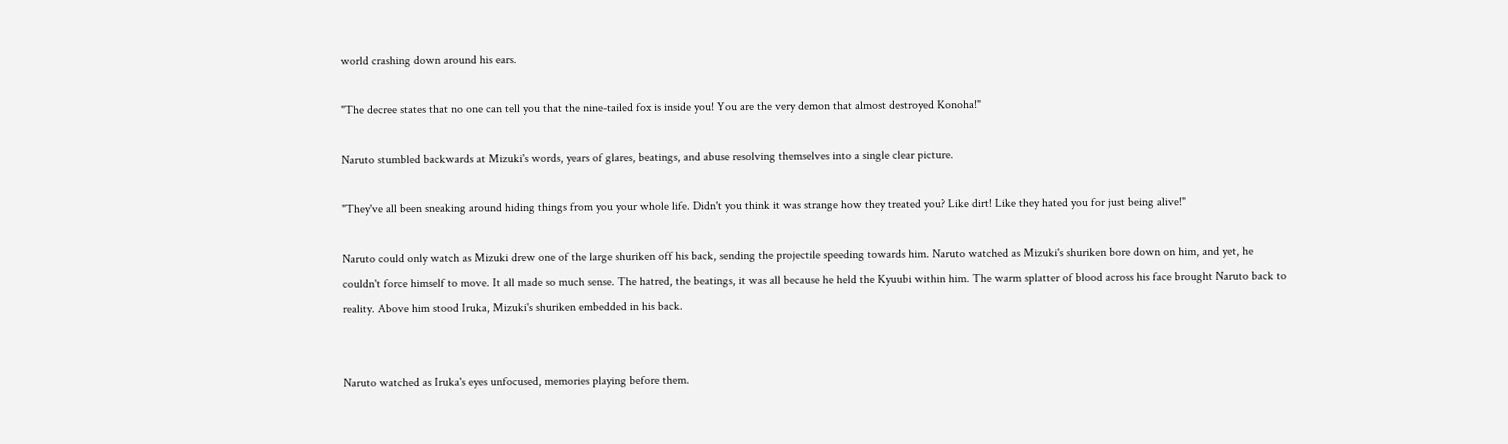world crashing down around his ears.

"The decree states that no one can tell you that the nine-tailed fox is inside you! You are the very demon that almost destroyed Konoha!"

Naruto stumbled backwards at Mizuki's words, years of glares, beatings, and abuse resolving themselves into a single clear picture.

"They've all been sneaking around hiding things from you your whole life. Didn't you think it was strange how they treated you? Like dirt! Like they hated you for just being alive!"

Naruto could only watch as Mizuki drew one of the large shuriken off his back, sending the projectile speeding towards him. Naruto watched as Mizuki's shuriken bore down on him, and yet, he couldn't force himself to move. It all made so much sense. The hatred, the beatings, it was all because he held the Kyuubi within him. The warm splatter of blood across his face brought Naruto back to reality. Above him stood Iruka, Mizuki's shuriken embedded in his back.


Naruto watched as Iruka's eyes unfocused, memories playing before them.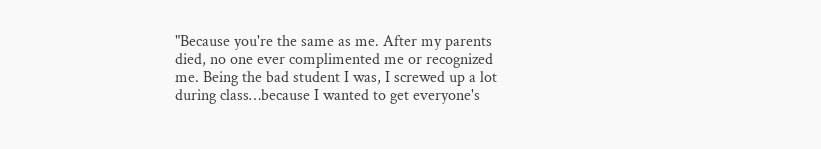"Because you're the same as me. After my parents died, no one ever complimented me or recognized me. Being the bad student I was, I screwed up a lot during class…because I wanted to get everyone's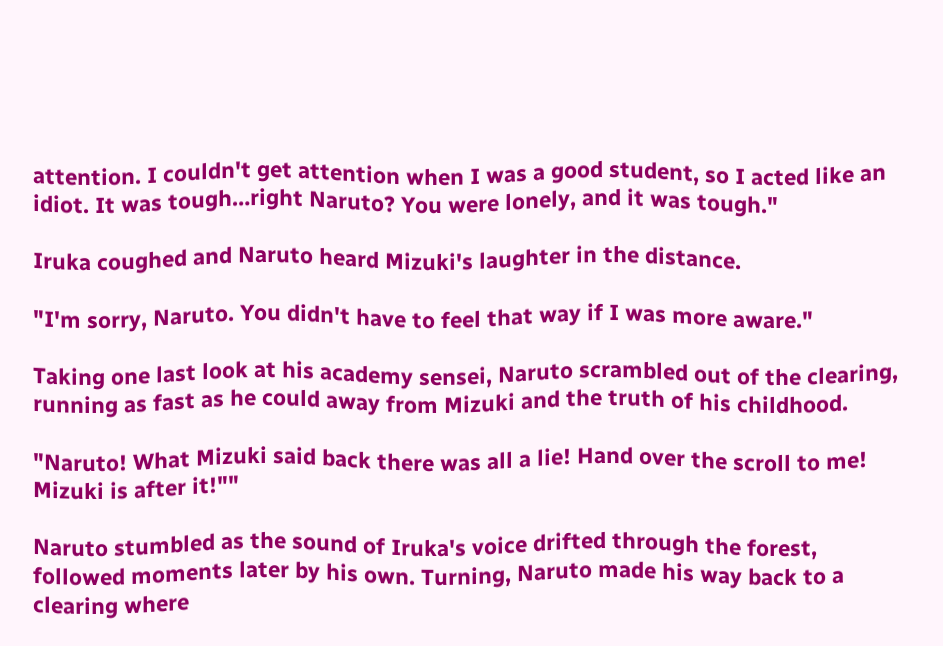attention. I couldn't get attention when I was a good student, so I acted like an idiot. It was tough…right Naruto? You were lonely, and it was tough."

Iruka coughed and Naruto heard Mizuki's laughter in the distance.

"I'm sorry, Naruto. You didn't have to feel that way if I was more aware."

Taking one last look at his academy sensei, Naruto scrambled out of the clearing, running as fast as he could away from Mizuki and the truth of his childhood.

"Naruto! What Mizuki said back there was all a lie! Hand over the scroll to me! Mizuki is after it!""

Naruto stumbled as the sound of Iruka's voice drifted through the forest, followed moments later by his own. Turning, Naruto made his way back to a clearing where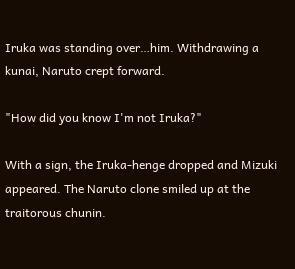Iruka was standing over…him. Withdrawing a kunai, Naruto crept forward.

"How did you know I'm not Iruka?"

With a sign, the Iruka-henge dropped and Mizuki appeared. The Naruto clone smiled up at the traitorous chunin.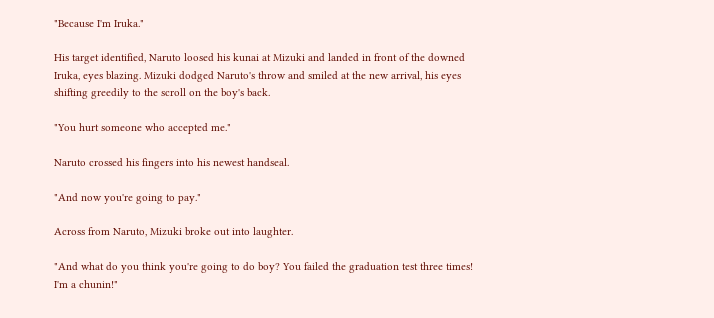"Because I'm Iruka."

His target identified, Naruto loosed his kunai at Mizuki and landed in front of the downed Iruka, eyes blazing. Mizuki dodged Naruto's throw and smiled at the new arrival, his eyes shifting greedily to the scroll on the boy's back.

"You hurt someone who accepted me."

Naruto crossed his fingers into his newest handseal.

"And now you're going to pay."

Across from Naruto, Mizuki broke out into laughter.

"And what do you think you're going to do boy? You failed the graduation test three times! I'm a chunin!"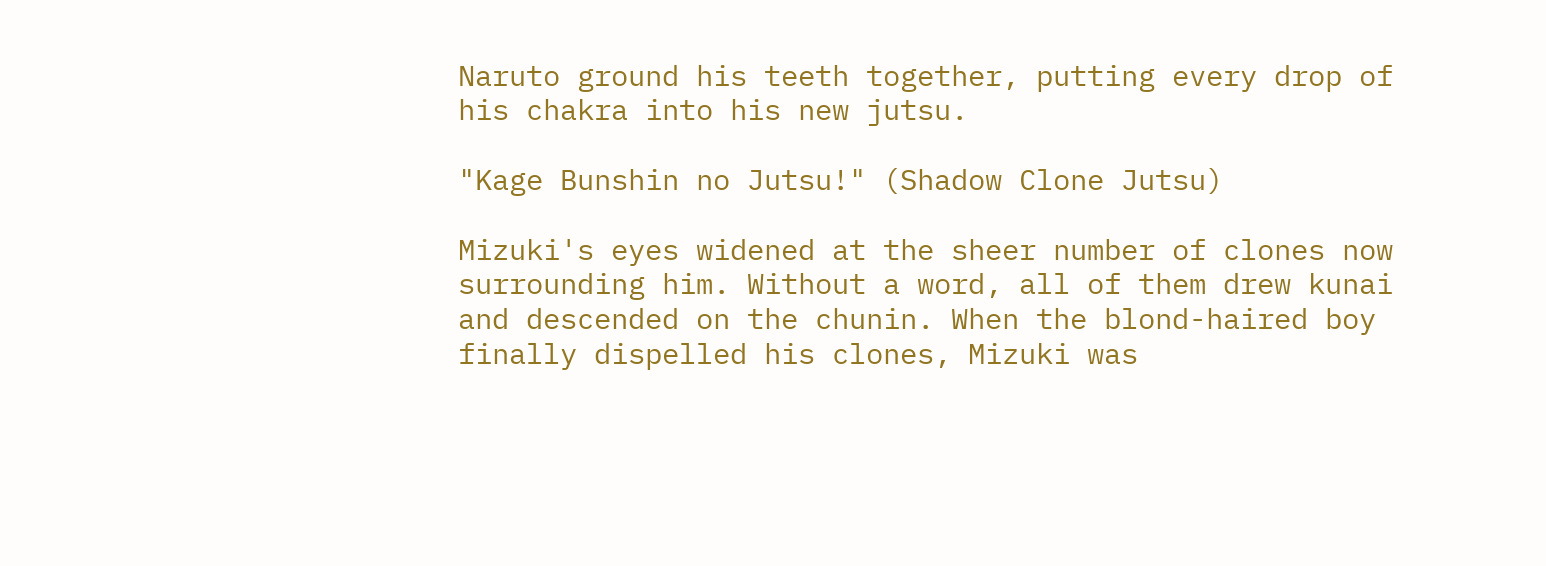Naruto ground his teeth together, putting every drop of his chakra into his new jutsu.

"Kage Bunshin no Jutsu!" (Shadow Clone Jutsu)

Mizuki's eyes widened at the sheer number of clones now surrounding him. Without a word, all of them drew kunai and descended on the chunin. When the blond-haired boy finally dispelled his clones, Mizuki was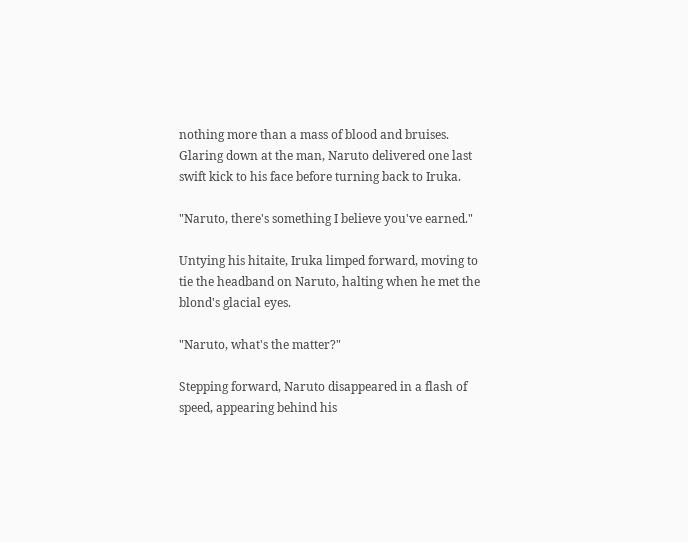nothing more than a mass of blood and bruises. Glaring down at the man, Naruto delivered one last swift kick to his face before turning back to Iruka.

"Naruto, there's something I believe you've earned."

Untying his hitaite, Iruka limped forward, moving to tie the headband on Naruto, halting when he met the blond's glacial eyes.

"Naruto, what's the matter?"

Stepping forward, Naruto disappeared in a flash of speed, appearing behind his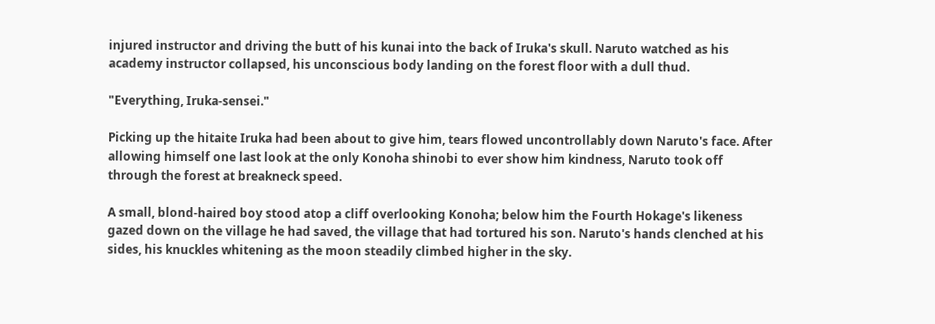injured instructor and driving the butt of his kunai into the back of Iruka's skull. Naruto watched as his academy instructor collapsed, his unconscious body landing on the forest floor with a dull thud.

"Everything, Iruka-sensei."

Picking up the hitaite Iruka had been about to give him, tears flowed uncontrollably down Naruto's face. After allowing himself one last look at the only Konoha shinobi to ever show him kindness, Naruto took off through the forest at breakneck speed.

A small, blond-haired boy stood atop a cliff overlooking Konoha; below him the Fourth Hokage's likeness gazed down on the village he had saved, the village that had tortured his son. Naruto's hands clenched at his sides, his knuckles whitening as the moon steadily climbed higher in the sky.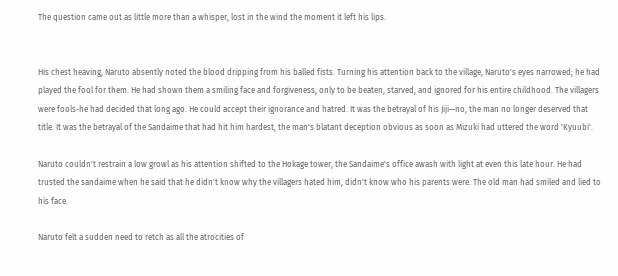The question came out as little more than a whisper, lost in the wind the moment it left his lips.


His chest heaving, Naruto absently noted the blood dripping from his balled fists. Turning his attention back to the village, Naruto's eyes narrowed; he had played the fool for them. He had shown them a smiling face and forgiveness, only to be beaten, starved, and ignored for his entire childhood. The villagers were fools-he had decided that long ago. He could accept their ignorance and hatred. It was the betrayal of his Jiji—no, the man no longer deserved that title. It was the betrayal of the Sandaime that had hit him hardest, the man's blatant deception obvious as soon as Mizuki had uttered the word 'Kyuubi'.

Naruto couldn't restrain a low growl as his attention shifted to the Hokage tower, the Sandaime's office awash with light at even this late hour. He had trusted the sandaime when he said that he didn't know why the villagers hated him, didn't know who his parents were. The old man had smiled and lied to his face.

Naruto felt a sudden need to retch as all the atrocities of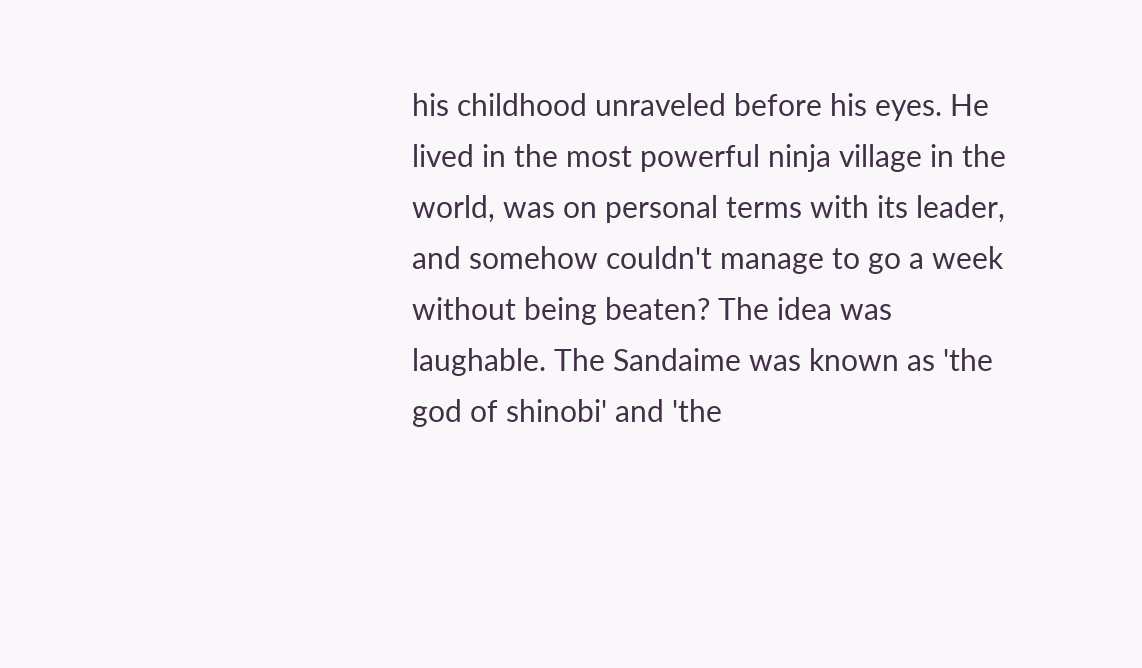his childhood unraveled before his eyes. He lived in the most powerful ninja village in the world, was on personal terms with its leader, and somehow couldn't manage to go a week without being beaten? The idea was laughable. The Sandaime was known as 'the god of shinobi' and 'the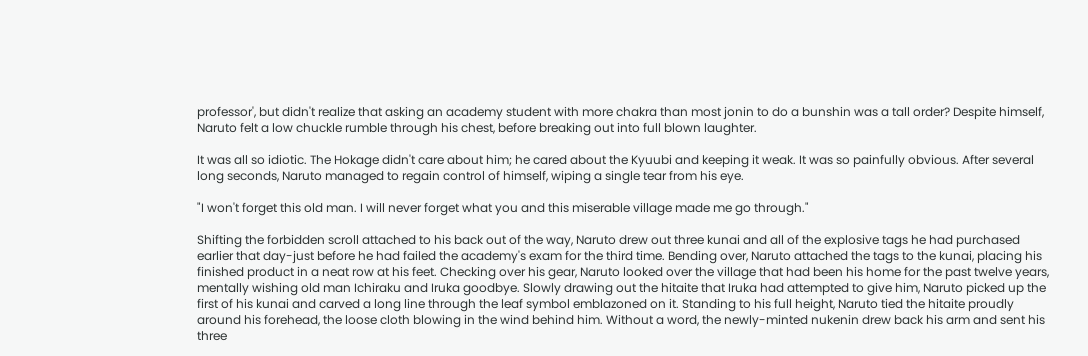professor', but didn't realize that asking an academy student with more chakra than most jonin to do a bunshin was a tall order? Despite himself, Naruto felt a low chuckle rumble through his chest, before breaking out into full blown laughter.

It was all so idiotic. The Hokage didn't care about him; he cared about the Kyuubi and keeping it weak. It was so painfully obvious. After several long seconds, Naruto managed to regain control of himself, wiping a single tear from his eye.

"I won't forget this old man. I will never forget what you and this miserable village made me go through."

Shifting the forbidden scroll attached to his back out of the way, Naruto drew out three kunai and all of the explosive tags he had purchased earlier that day-just before he had failed the academy's exam for the third time. Bending over, Naruto attached the tags to the kunai, placing his finished product in a neat row at his feet. Checking over his gear, Naruto looked over the village that had been his home for the past twelve years, mentally wishing old man Ichiraku and Iruka goodbye. Slowly drawing out the hitaite that Iruka had attempted to give him, Naruto picked up the first of his kunai and carved a long line through the leaf symbol emblazoned on it. Standing to his full height, Naruto tied the hitaite proudly around his forehead, the loose cloth blowing in the wind behind him. Without a word, the newly-minted nukenin drew back his arm and sent his three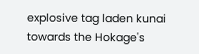explosive tag laden kunai towards the Hokage's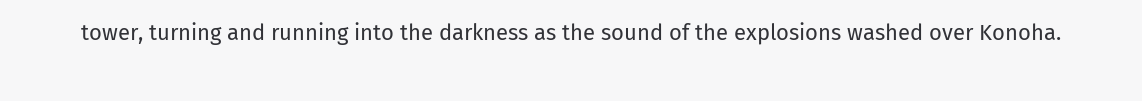tower, turning and running into the darkness as the sound of the explosions washed over Konoha.